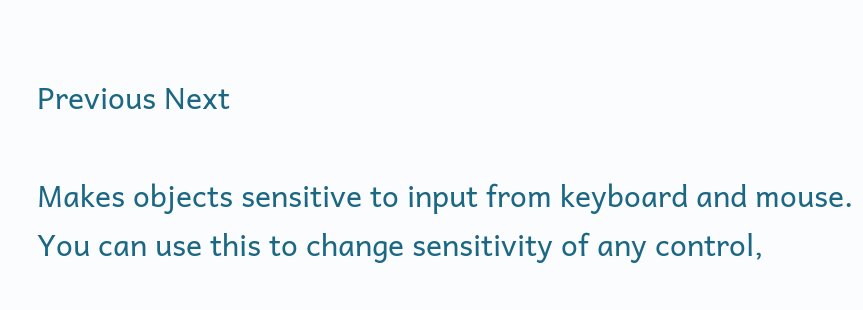Previous Next

Makes objects sensitive to input from keyboard and mouse. You can use this to change sensitivity of any control,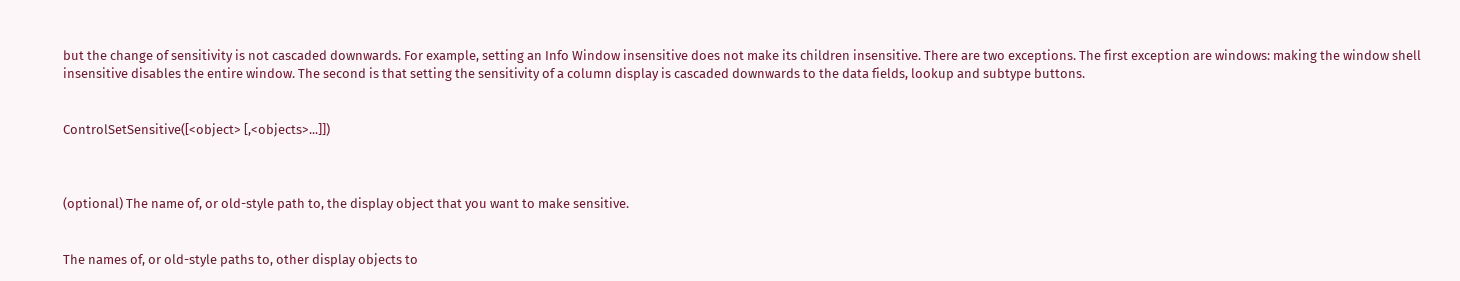but the change of sensitivity is not cascaded downwards. For example, setting an Info Window insensitive does not make its children insensitive. There are two exceptions. The first exception are windows: making the window shell insensitive disables the entire window. The second is that setting the sensitivity of a column display is cascaded downwards to the data fields, lookup and subtype buttons.


ControlSetSensitive([<object> [,<objects>...]])



(optional) The name of, or old-style path to, the display object that you want to make sensitive.


The names of, or old-style paths to, other display objects to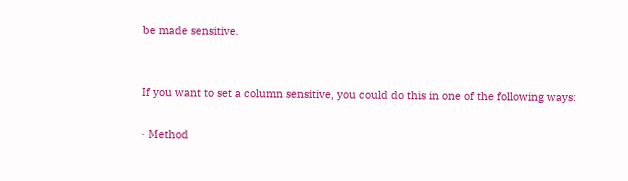be made sensitive.


If you want to set a column sensitive, you could do this in one of the following ways:

· Method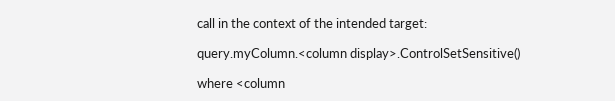call in the context of the intended target:

query.myColumn.<column display>.ControlSetSensitive()

where <column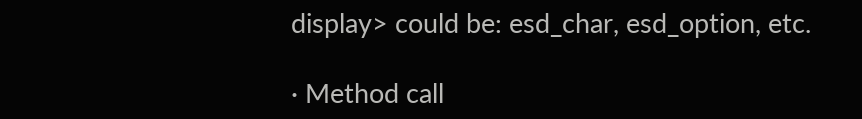display> could be: esd_char, esd_option, etc.

· Method call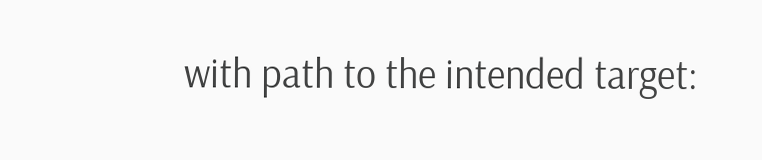with path to the intended target: